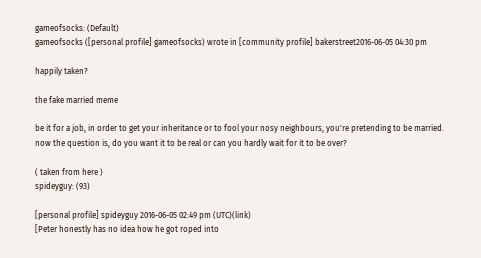gameofsocks: (Default)
gameofsocks ([personal profile] gameofsocks) wrote in [community profile] bakerstreet2016-06-05 04:30 pm

happily taken?

the fake married meme

be it for a job, in order to get your inheritance or to fool your nosy neighbours, you're pretending to be married. now the question is, do you want it to be real or can you hardly wait for it to be over?

( taken from here )
spideyguy: (93)

[personal profile] spideyguy 2016-06-05 02:49 pm (UTC)(link)
[Peter honestly has no idea how he got roped into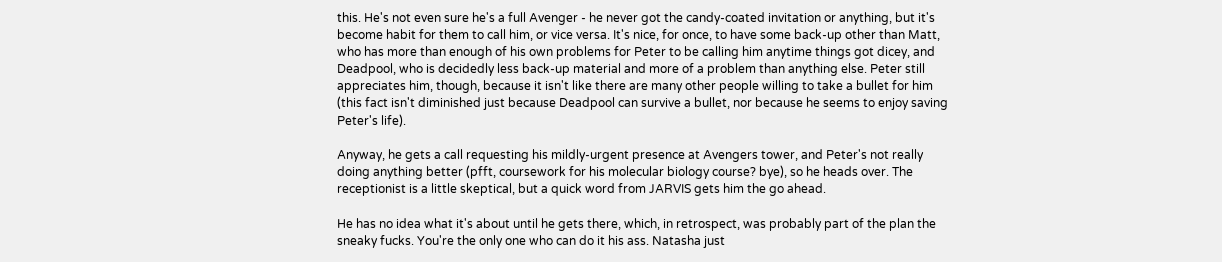this. He's not even sure he's a full Avenger - he never got the candy-coated invitation or anything, but it's become habit for them to call him, or vice versa. It's nice, for once, to have some back-up other than Matt, who has more than enough of his own problems for Peter to be calling him anytime things got dicey, and Deadpool, who is decidedly less back-up material and more of a problem than anything else. Peter still appreciates him, though, because it isn't like there are many other people willing to take a bullet for him (this fact isn't diminished just because Deadpool can survive a bullet, nor because he seems to enjoy saving Peter's life).

Anyway, he gets a call requesting his mildly-urgent presence at Avengers tower, and Peter's not really doing anything better (pfft, coursework for his molecular biology course? bye), so he heads over. The receptionist is a little skeptical, but a quick word from JARVIS gets him the go ahead.

He has no idea what it's about until he gets there, which, in retrospect, was probably part of the plan the sneaky fucks. You're the only one who can do it his ass. Natasha just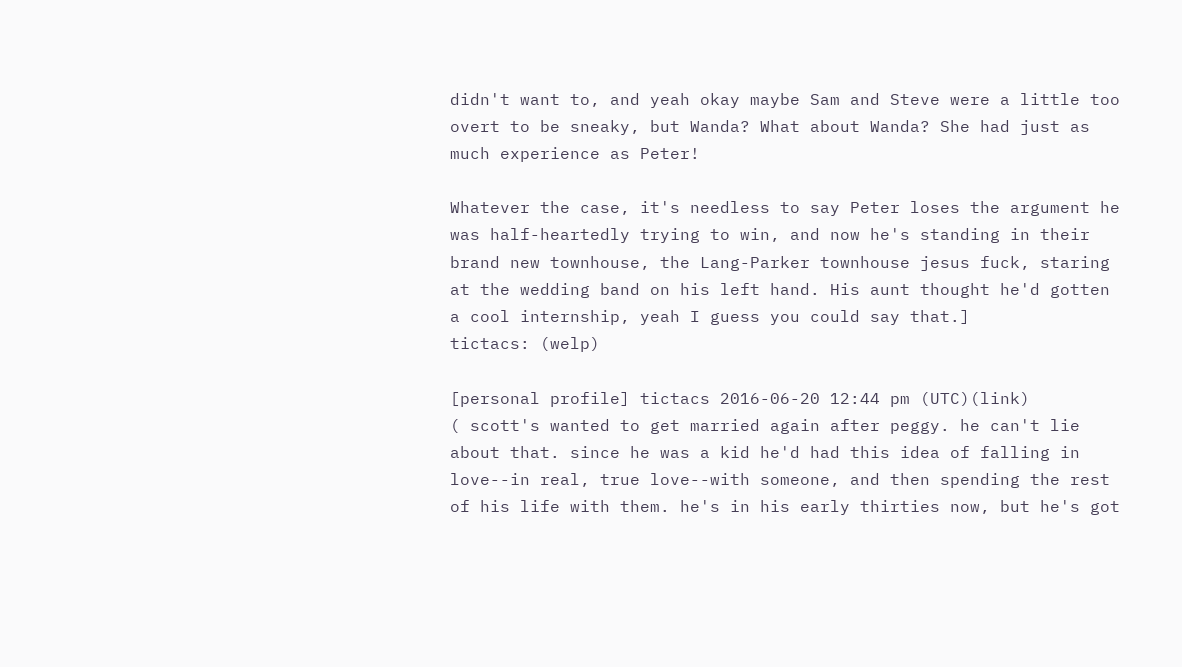didn't want to, and yeah okay maybe Sam and Steve were a little too overt to be sneaky, but Wanda? What about Wanda? She had just as much experience as Peter!

Whatever the case, it's needless to say Peter loses the argument he was half-heartedly trying to win, and now he's standing in their brand new townhouse, the Lang-Parker townhouse jesus fuck, staring at the wedding band on his left hand. His aunt thought he'd gotten a cool internship, yeah I guess you could say that.]
tictacs: (welp)

[personal profile] tictacs 2016-06-20 12:44 pm (UTC)(link)
( scott's wanted to get married again after peggy. he can't lie about that. since he was a kid he'd had this idea of falling in love--in real, true love--with someone, and then spending the rest of his life with them. he's in his early thirties now, but he's got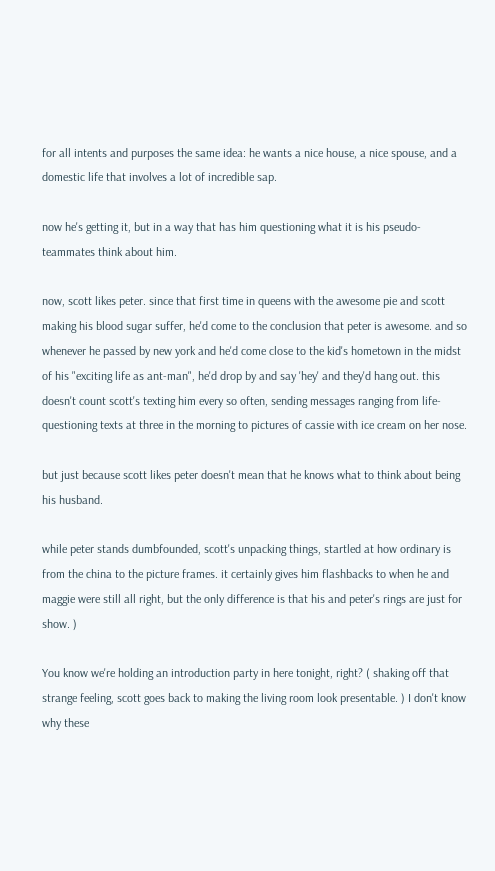for all intents and purposes the same idea: he wants a nice house, a nice spouse, and a domestic life that involves a lot of incredible sap.

now he's getting it, but in a way that has him questioning what it is his pseudo-teammates think about him.

now, scott likes peter. since that first time in queens with the awesome pie and scott making his blood sugar suffer, he'd come to the conclusion that peter is awesome. and so whenever he passed by new york and he'd come close to the kid's hometown in the midst of his "exciting life as ant-man", he'd drop by and say 'hey' and they'd hang out. this doesn't count scott's texting him every so often, sending messages ranging from life-questioning texts at three in the morning to pictures of cassie with ice cream on her nose.

but just because scott likes peter doesn't mean that he knows what to think about being his husband.

while peter stands dumbfounded, scott's unpacking things, startled at how ordinary is from the china to the picture frames. it certainly gives him flashbacks to when he and maggie were still all right, but the only difference is that his and peter's rings are just for show. )

You know we're holding an introduction party in here tonight, right? ( shaking off that strange feeling, scott goes back to making the living room look presentable. ) I don't know why these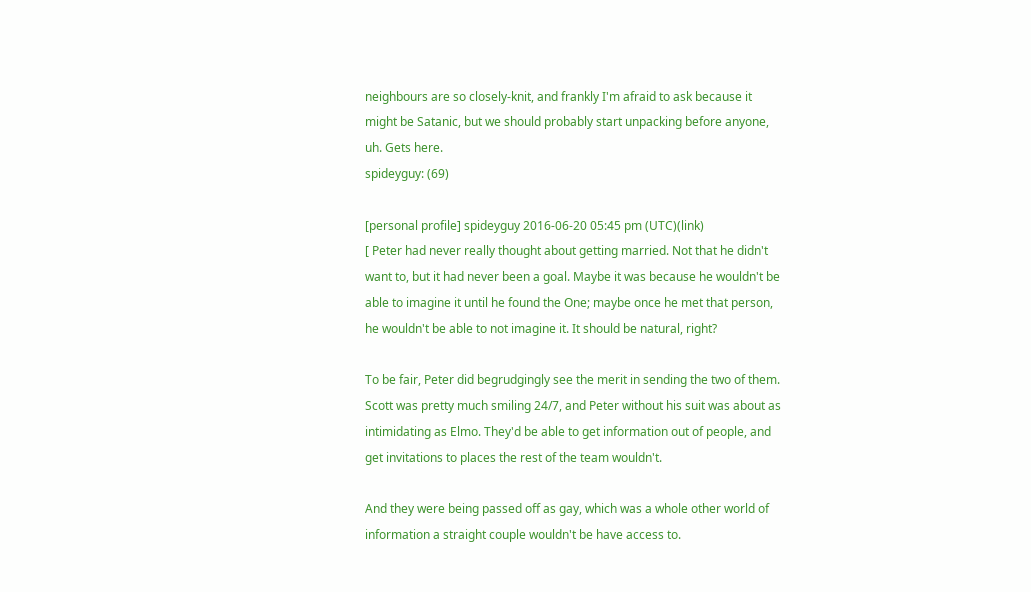neighbours are so closely-knit, and frankly I'm afraid to ask because it might be Satanic, but we should probably start unpacking before anyone, uh. Gets here.
spideyguy: (69)

[personal profile] spideyguy 2016-06-20 05:45 pm (UTC)(link)
[ Peter had never really thought about getting married. Not that he didn't want to, but it had never been a goal. Maybe it was because he wouldn't be able to imagine it until he found the One; maybe once he met that person, he wouldn't be able to not imagine it. It should be natural, right?

To be fair, Peter did begrudgingly see the merit in sending the two of them. Scott was pretty much smiling 24/7, and Peter without his suit was about as intimidating as Elmo. They'd be able to get information out of people, and get invitations to places the rest of the team wouldn't.

And they were being passed off as gay, which was a whole other world of information a straight couple wouldn't be have access to.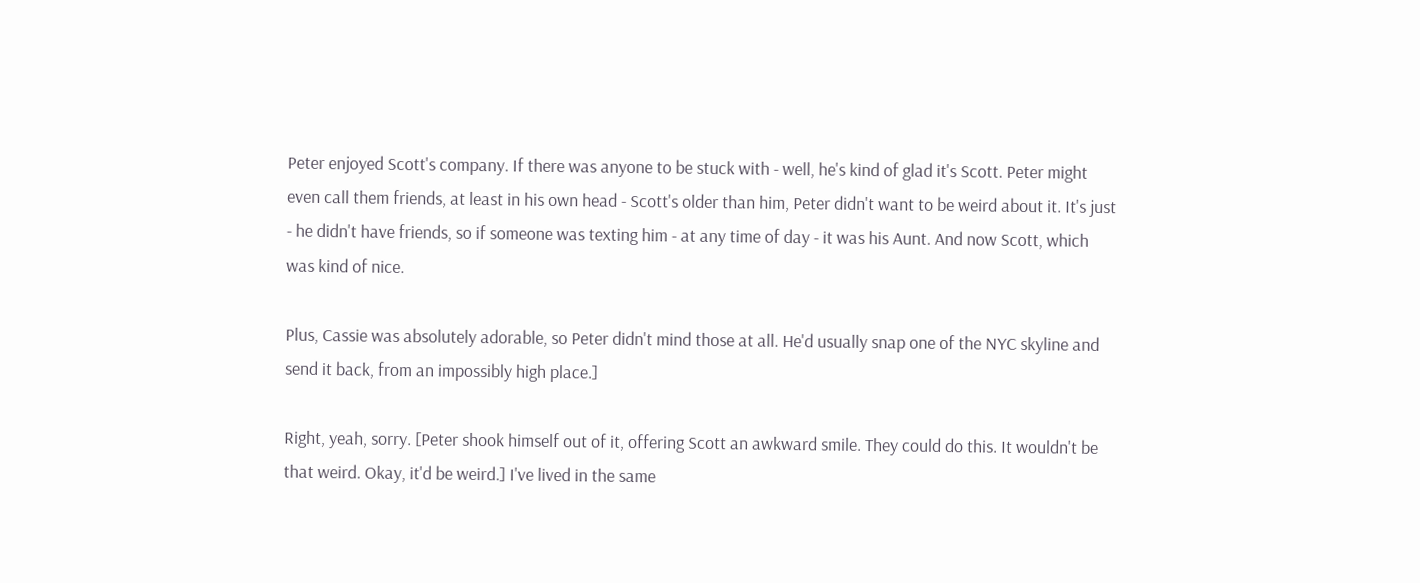Peter enjoyed Scott's company. If there was anyone to be stuck with - well, he's kind of glad it's Scott. Peter might even call them friends, at least in his own head - Scott's older than him, Peter didn't want to be weird about it. It's just - he didn't have friends, so if someone was texting him - at any time of day - it was his Aunt. And now Scott, which was kind of nice.

Plus, Cassie was absolutely adorable, so Peter didn't mind those at all. He'd usually snap one of the NYC skyline and send it back, from an impossibly high place.]

Right, yeah, sorry. [Peter shook himself out of it, offering Scott an awkward smile. They could do this. It wouldn't be that weird. Okay, it'd be weird.] I've lived in the same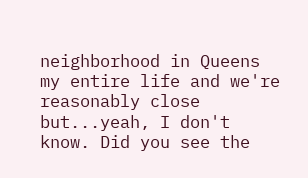neighborhood in Queens my entire life and we're reasonably close but...yeah, I don't know. Did you see the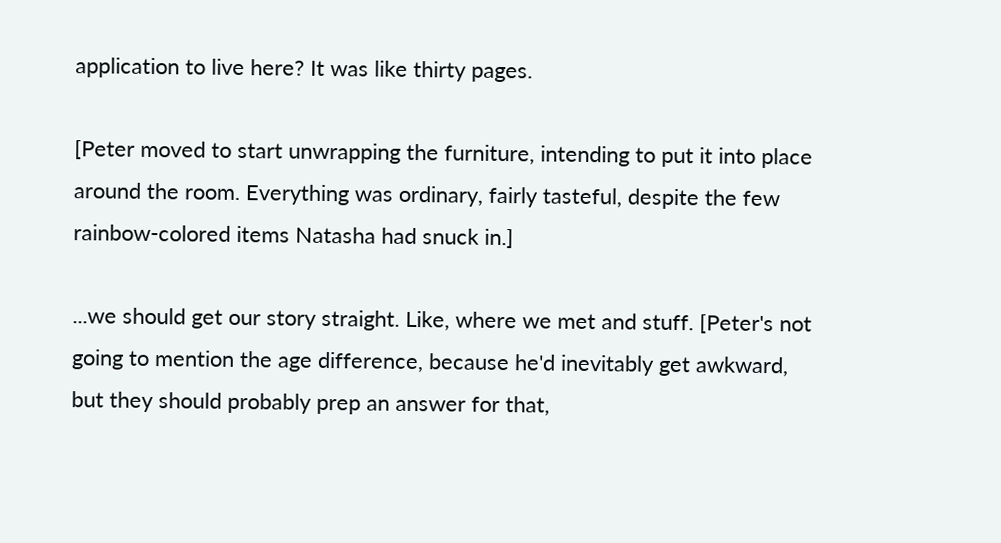application to live here? It was like thirty pages.

[Peter moved to start unwrapping the furniture, intending to put it into place around the room. Everything was ordinary, fairly tasteful, despite the few rainbow-colored items Natasha had snuck in.]

...we should get our story straight. Like, where we met and stuff. [Peter's not going to mention the age difference, because he'd inevitably get awkward, but they should probably prep an answer for that,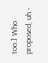too.] Who proposed, uh -